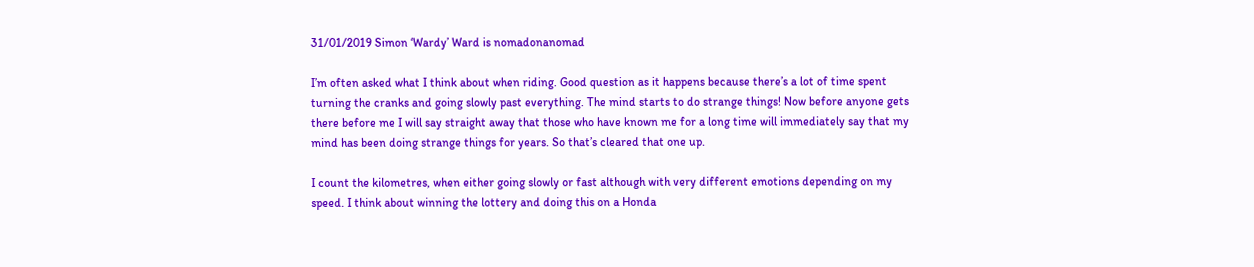31/01/2019 Simon ‘Wardy’ Ward is nomadonanomad

I’m often asked what I think about when riding. Good question as it happens because there’s a lot of time spent turning the cranks and going slowly past everything. The mind starts to do strange things! Now before anyone gets there before me I will say straight away that those who have known me for a long time will immediately say that my mind has been doing strange things for years. So that’s cleared that one up.

I count the kilometres, when either going slowly or fast although with very different emotions depending on my speed. I think about winning the lottery and doing this on a Honda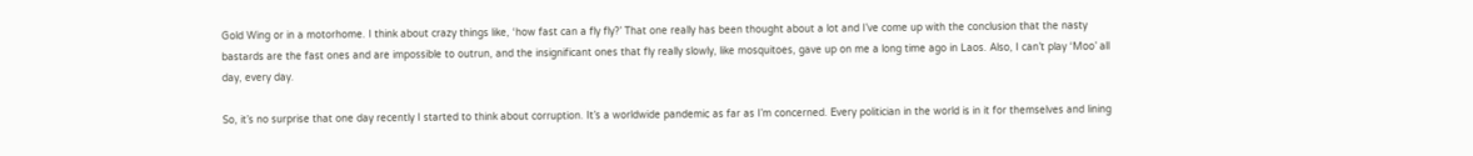Gold Wing or in a motorhome. I think about crazy things like, ‘how fast can a fly fly?’ That one really has been thought about a lot and I’ve come up with the conclusion that the nasty bastards are the fast ones and are impossible to outrun, and the insignificant ones that fly really slowly, like mosquitoes, gave up on me a long time ago in Laos. Also, I can’t play ‘Moo’ all day, every day.

So, it’s no surprise that one day recently I started to think about corruption. It’s a worldwide pandemic as far as I’m concerned. Every politician in the world is in it for themselves and lining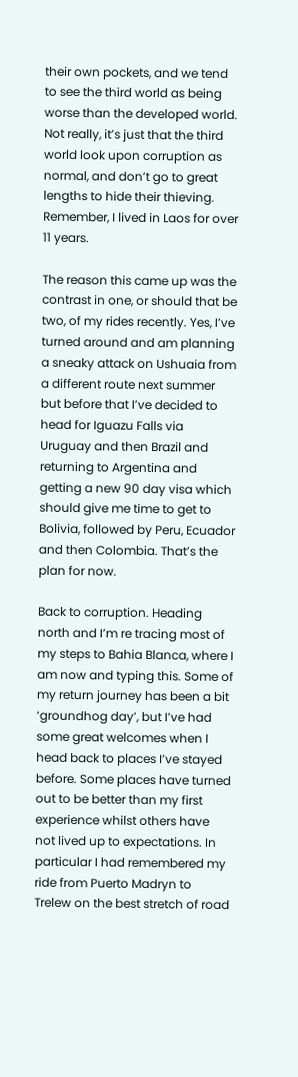their own pockets, and we tend to see the third world as being worse than the developed world. Not really, it’s just that the third world look upon corruption as normal, and don’t go to great lengths to hide their thieving. Remember, I lived in Laos for over 11 years.

The reason this came up was the contrast in one, or should that be two, of my rides recently. Yes, I’ve turned around and am planning a sneaky attack on Ushuaia from a different route next summer but before that I’ve decided to head for Iguazu Falls via Uruguay and then Brazil and returning to Argentina and getting a new 90 day visa which should give me time to get to Bolivia, followed by Peru, Ecuador and then Colombia. That’s the plan for now.

Back to corruption. Heading north and I’m re tracing most of my steps to Bahia Blanca, where I am now and typing this. Some of my return journey has been a bit ‘groundhog day’, but I’ve had some great welcomes when I head back to places I’ve stayed before. Some places have turned out to be better than my first experience whilst others have not lived up to expectations. In particular I had remembered my ride from Puerto Madryn to Trelew on the best stretch of road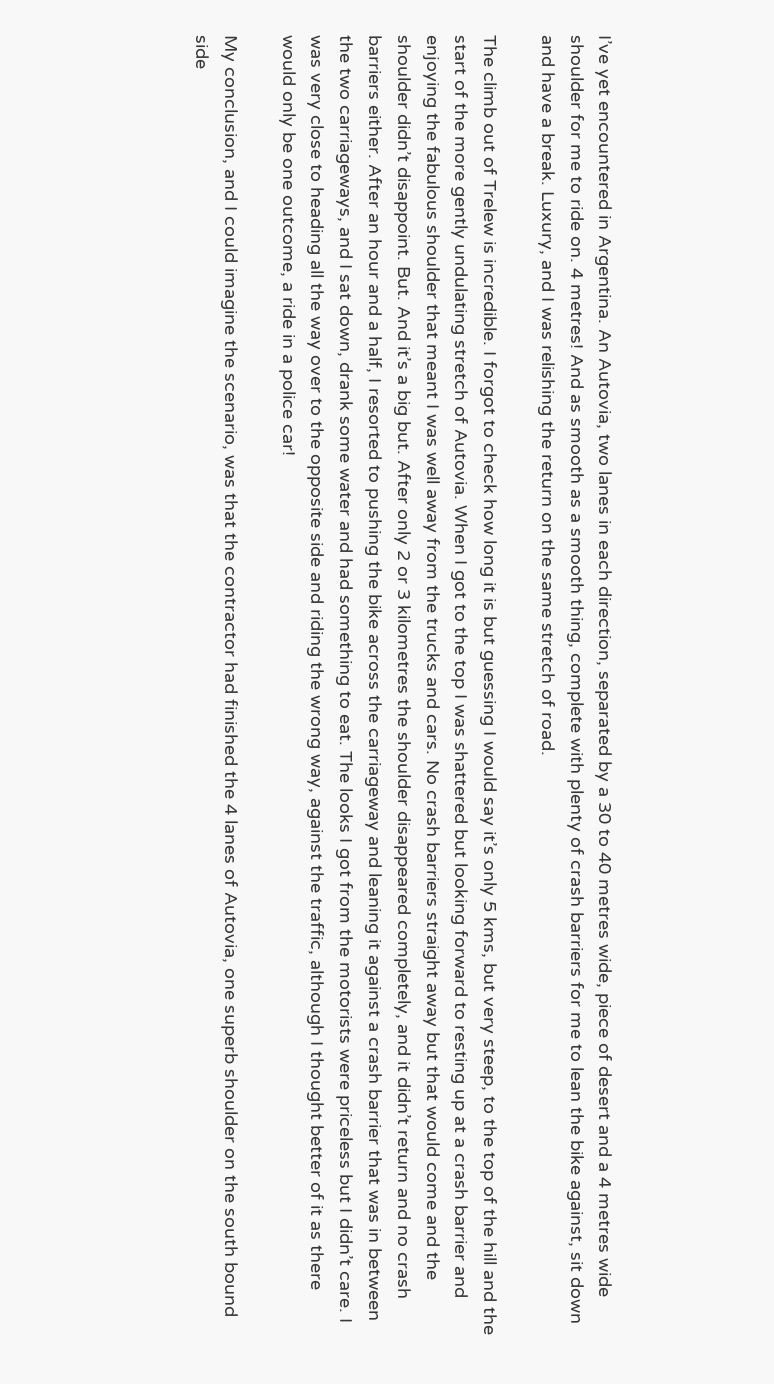I’ve yet encountered in Argentina. An Autovia, two lanes in each direction, separated by a 30 to 40 metres wide, piece of desert and a 4 metres wide shoulder for me to ride on. 4 metres! And as smooth as a smooth thing, complete with plenty of crash barriers for me to lean the bike against, sit down and have a break. Luxury, and I was relishing the return on the same stretch of road.

The climb out of Trelew is incredible. I forgot to check how long it is but guessing I would say it’s only 5 kms, but very steep, to the top of the hill and the start of the more gently undulating stretch of Autovia. When I got to the top I was shattered but looking forward to resting up at a crash barrier and enjoying the fabulous shoulder that meant I was well away from the trucks and cars. No crash barriers straight away but that would come and the shoulder didn’t disappoint. But. And it’s a big but. After only 2 or 3 kilometres the shoulder disappeared completely, and it didn’t return and no crash barriers either. After an hour and a half, I resorted to pushing the bike across the carriageway and leaning it against a crash barrier that was in between the two carriageways, and I sat down, drank some water and had something to eat. The looks I got from the motorists were priceless but I didn’t care. I was very close to heading all the way over to the opposite side and riding the wrong way, against the traffic, although I thought better of it as there would only be one outcome, a ride in a police car!

My conclusion, and I could imagine the scenario, was that the contractor had finished the 4 lanes of Autovia, one superb shoulder on the south bound side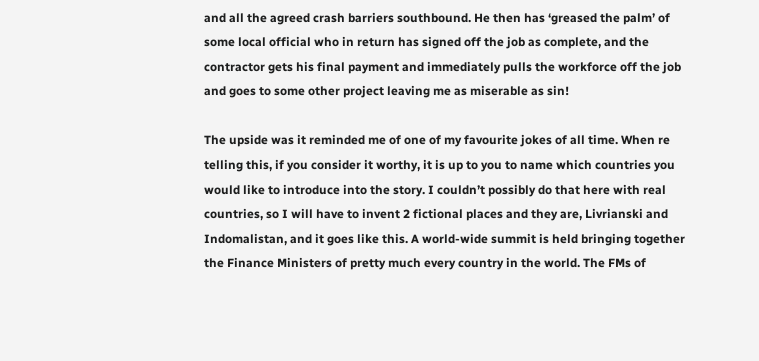and all the agreed crash barriers southbound. He then has ‘greased the palm’ of some local official who in return has signed off the job as complete, and the contractor gets his final payment and immediately pulls the workforce off the job and goes to some other project leaving me as miserable as sin!

The upside was it reminded me of one of my favourite jokes of all time. When re telling this, if you consider it worthy, it is up to you to name which countries you would like to introduce into the story. I couldn’t possibly do that here with real countries, so I will have to invent 2 fictional places and they are, Livrianski and Indomalistan, and it goes like this. A world-wide summit is held bringing together the Finance Ministers of pretty much every country in the world. The FMs of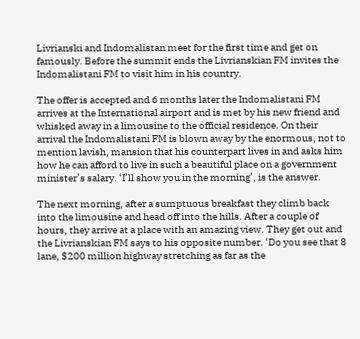Livrianski and Indomalistan meet for the first time and get on famously. Before the summit ends the Livrianskian FM invites the Indomalistani FM to visit him in his country.

The offer is accepted and 6 months later the Indomalistani FM arrives at the International airport and is met by his new friend and whisked away in a limousine to the official residence. On their arrival the Indomalistani FM is blown away by the enormous, not to mention lavish, mansion that his counterpart lives in and asks him how he can afford to live in such a beautiful place on a government minister’s salary. ‘I’ll show you in the morning’, is the answer.

The next morning, after a sumptuous breakfast they climb back into the limousine and head off into the hills. After a couple of hours, they arrive at a place with an amazing view. They get out and the Livrianskian FM says to his opposite number. ‘Do you see that 8 lane, $200 million highway stretching as far as the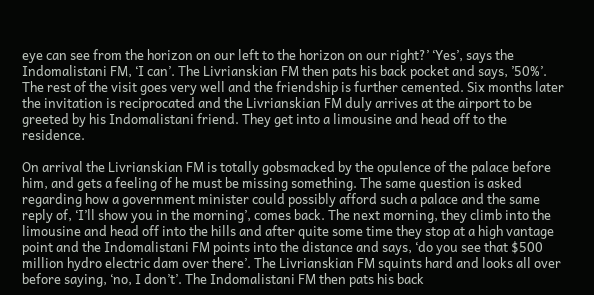eye can see from the horizon on our left to the horizon on our right?’ ‘Yes’, says the Indomalistani FM, ‘I can’. The Livrianskian FM then pats his back pocket and says, ’50%’. The rest of the visit goes very well and the friendship is further cemented. Six months later the invitation is reciprocated and the Livrianskian FM duly arrives at the airport to be greeted by his Indomalistani friend. They get into a limousine and head off to the residence.

On arrival the Livrianskian FM is totally gobsmacked by the opulence of the palace before him, and gets a feeling of he must be missing something. The same question is asked regarding how a government minister could possibly afford such a palace and the same reply of, ‘I’ll show you in the morning’, comes back. The next morning, they climb into the limousine and head off into the hills and after quite some time they stop at a high vantage point and the Indomalistani FM points into the distance and says, ‘do you see that $500 million hydro electric dam over there’. The Livrianskian FM squints hard and looks all over before saying, ‘no, I don’t’. The Indomalistani FM then pats his back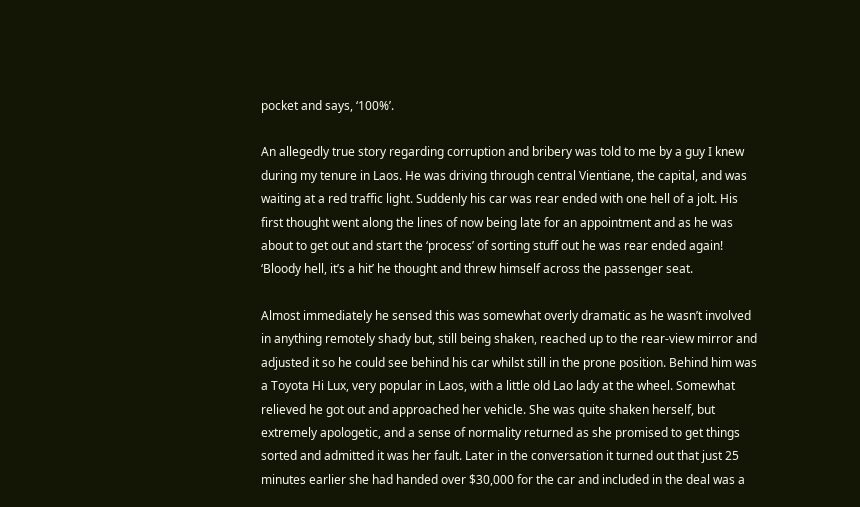pocket and says, ‘100%’.

An allegedly true story regarding corruption and bribery was told to me by a guy I knew during my tenure in Laos. He was driving through central Vientiane, the capital, and was waiting at a red traffic light. Suddenly his car was rear ended with one hell of a jolt. His first thought went along the lines of now being late for an appointment and as he was about to get out and start the ‘process’ of sorting stuff out he was rear ended again! ‘Bloody hell, it’s a hit’ he thought and threw himself across the passenger seat.

Almost immediately he sensed this was somewhat overly dramatic as he wasn’t involved in anything remotely shady but, still being shaken, reached up to the rear-view mirror and adjusted it so he could see behind his car whilst still in the prone position. Behind him was a Toyota Hi Lux, very popular in Laos, with a little old Lao lady at the wheel. Somewhat relieved he got out and approached her vehicle. She was quite shaken herself, but extremely apologetic, and a sense of normality returned as she promised to get things sorted and admitted it was her fault. Later in the conversation it turned out that just 25 minutes earlier she had handed over $30,000 for the car and included in the deal was a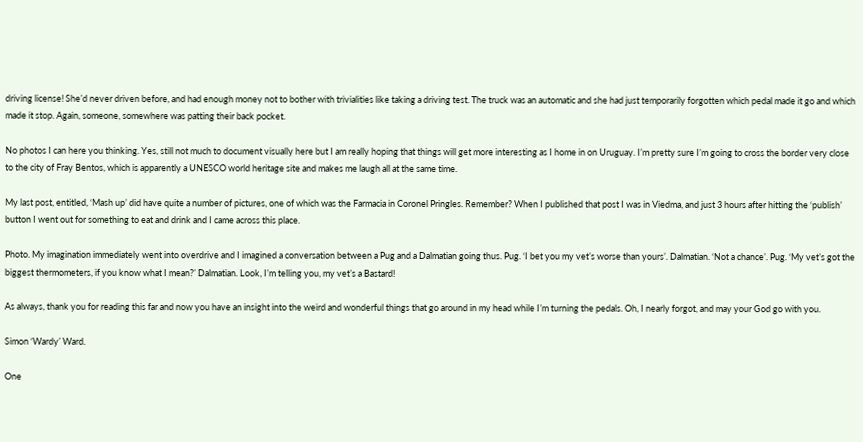driving license! She’d never driven before, and had enough money not to bother with trivialities like taking a driving test. The truck was an automatic and she had just temporarily forgotten which pedal made it go and which made it stop. Again, someone, somewhere was patting their back pocket.

No photos I can here you thinking. Yes, still not much to document visually here but I am really hoping that things will get more interesting as I home in on Uruguay. I’m pretty sure I’m going to cross the border very close to the city of Fray Bentos, which is apparently a UNESCO world heritage site and makes me laugh all at the same time.

My last post, entitled, ‘Mash up’ did have quite a number of pictures, one of which was the Farmacia in Coronel Pringles. Remember? When I published that post I was in Viedma, and just 3 hours after hitting the ‘publish’ button I went out for something to eat and drink and I came across this place.

Photo. My imagination immediately went into overdrive and I imagined a conversation between a Pug and a Dalmatian going thus. Pug. ‘I bet you my vet’s worse than yours’. Dalmatian. ‘Not a chance’. Pug. ‘My vet’s got the biggest thermometers, if you know what I mean?’ Dalmatian. Look, I’m telling you, my vet’s a Bastard!

As always, thank you for reading this far and now you have an insight into the weird and wonderful things that go around in my head while I’m turning the pedals. Oh, I nearly forgot, and may your God go with you.

Simon ‘Wardy’ Ward.

One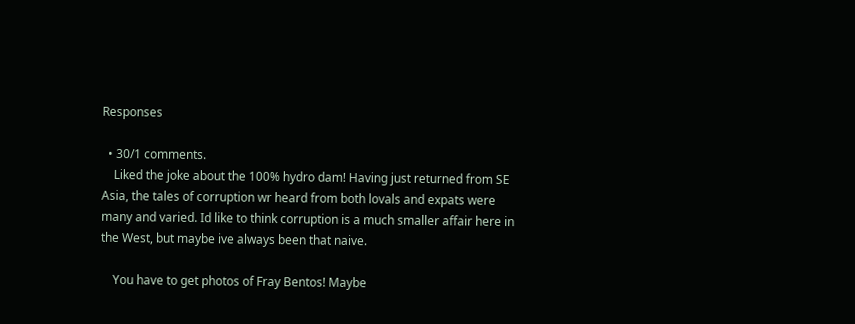Responses

  • 30/1 comments.
    Liked the joke about the 100% hydro dam! Having just returned from SE Asia, the tales of corruption wr heard from both lovals and expats were many and varied. Id like to think corruption is a much smaller affair here in the West, but maybe ive always been that naive.

    You have to get photos of Fray Bentos! Maybe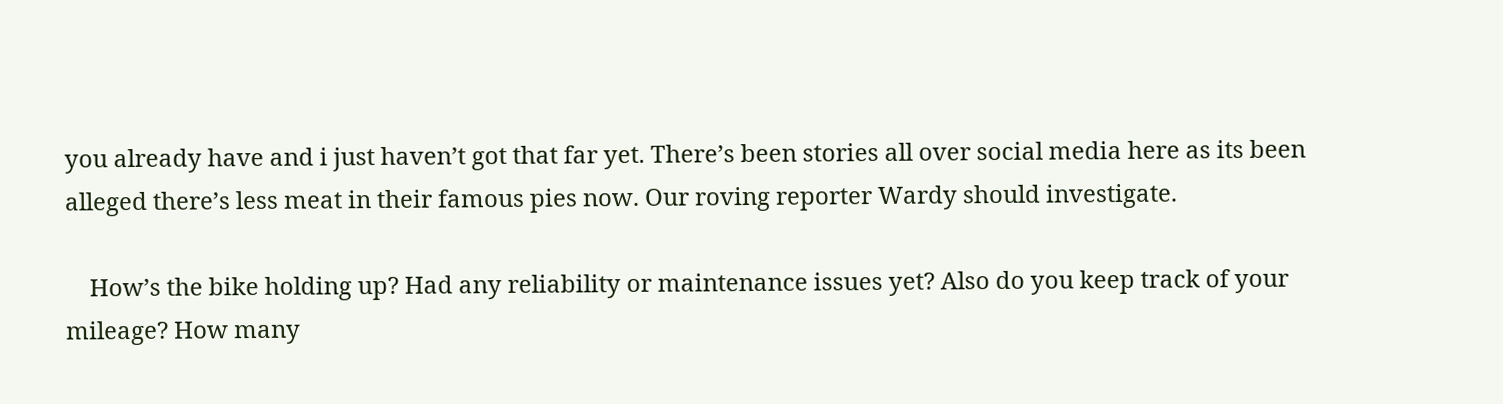you already have and i just haven’t got that far yet. There’s been stories all over social media here as its been alleged there’s less meat in their famous pies now. Our roving reporter Wardy should investigate.

    How’s the bike holding up? Had any reliability or maintenance issues yet? Also do you keep track of your mileage? How many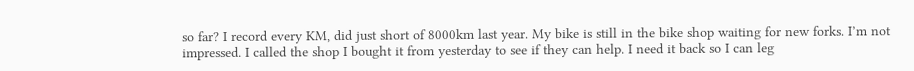so far? I record every KM, did just short of 8000km last year. My bike is still in the bike shop waiting for new forks. I’m not impressed. I called the shop I bought it from yesterday to see if they can help. I need it back so I can leg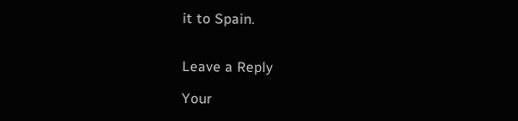it to Spain.


Leave a Reply

Your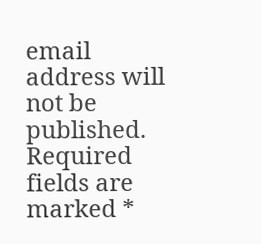email address will not be published. Required fields are marked *